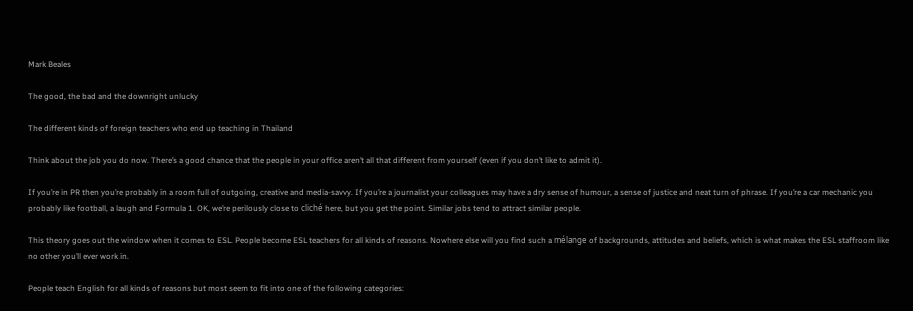Mark Beales

The good, the bad and the downright unlucky

The different kinds of foreign teachers who end up teaching in Thailand

Think about the job you do now. There’s a good chance that the people in your office aren’t all that different from yourself (even if you don’t like to admit it).

If you’re in PR then you’re probably in a room full of outgoing, creative and media-savvy. If you’re a journalist your colleagues may have a dry sense of humour, a sense of justice and neat turn of phrase. If you’re a car mechanic you probably like football, a laugh and Formula 1. OK, we’re perilously close to cliché here, but you get the point. Similar jobs tend to attract similar people.

This theory goes out the window when it comes to ESL. People become ESL teachers for all kinds of reasons. Nowhere else will you find such a mélange of backgrounds, attitudes and beliefs, which is what makes the ESL staffroom like no other you’ll ever work in.

People teach English for all kinds of reasons but most seem to fit into one of the following categories: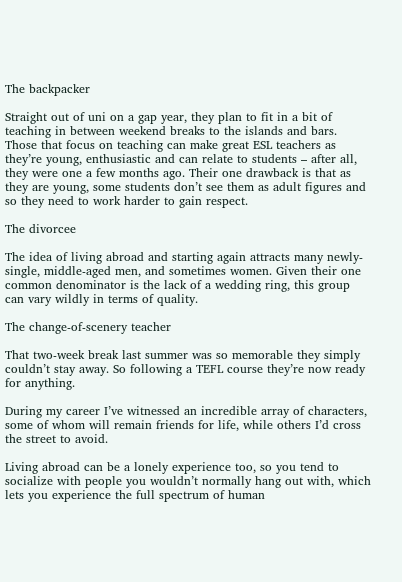The backpacker

Straight out of uni on a gap year, they plan to fit in a bit of teaching in between weekend breaks to the islands and bars. Those that focus on teaching can make great ESL teachers as they’re young, enthusiastic and can relate to students – after all, they were one a few months ago. Their one drawback is that as they are young, some students don’t see them as adult figures and so they need to work harder to gain respect.

The divorcee

The idea of living abroad and starting again attracts many newly-single, middle-aged men, and sometimes women. Given their one common denominator is the lack of a wedding ring, this group can vary wildly in terms of quality.

The change-of-scenery teacher

That two-week break last summer was so memorable they simply couldn’t stay away. So following a TEFL course they’re now ready for anything.

During my career I’ve witnessed an incredible array of characters, some of whom will remain friends for life, while others I’d cross the street to avoid.

Living abroad can be a lonely experience too, so you tend to socialize with people you wouldn’t normally hang out with, which lets you experience the full spectrum of human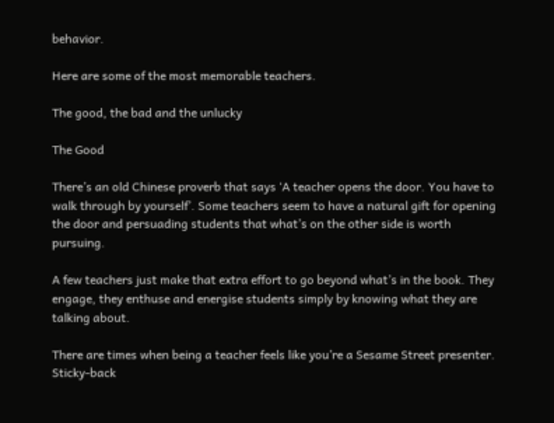behavior.

Here are some of the most memorable teachers.

The good, the bad and the unlucky

The Good

There’s an old Chinese proverb that says ‘A teacher opens the door. You have to walk through by yourself’. Some teachers seem to have a natural gift for opening the door and persuading students that what’s on the other side is worth pursuing.

A few teachers just make that extra effort to go beyond what’s in the book. They engage, they enthuse and energise students simply by knowing what they are talking about.

There are times when being a teacher feels like you’re a Sesame Street presenter. Sticky-back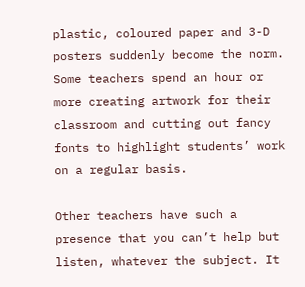plastic, coloured paper and 3-D posters suddenly become the norm. Some teachers spend an hour or more creating artwork for their classroom and cutting out fancy fonts to highlight students’ work on a regular basis.

Other teachers have such a presence that you can’t help but listen, whatever the subject. It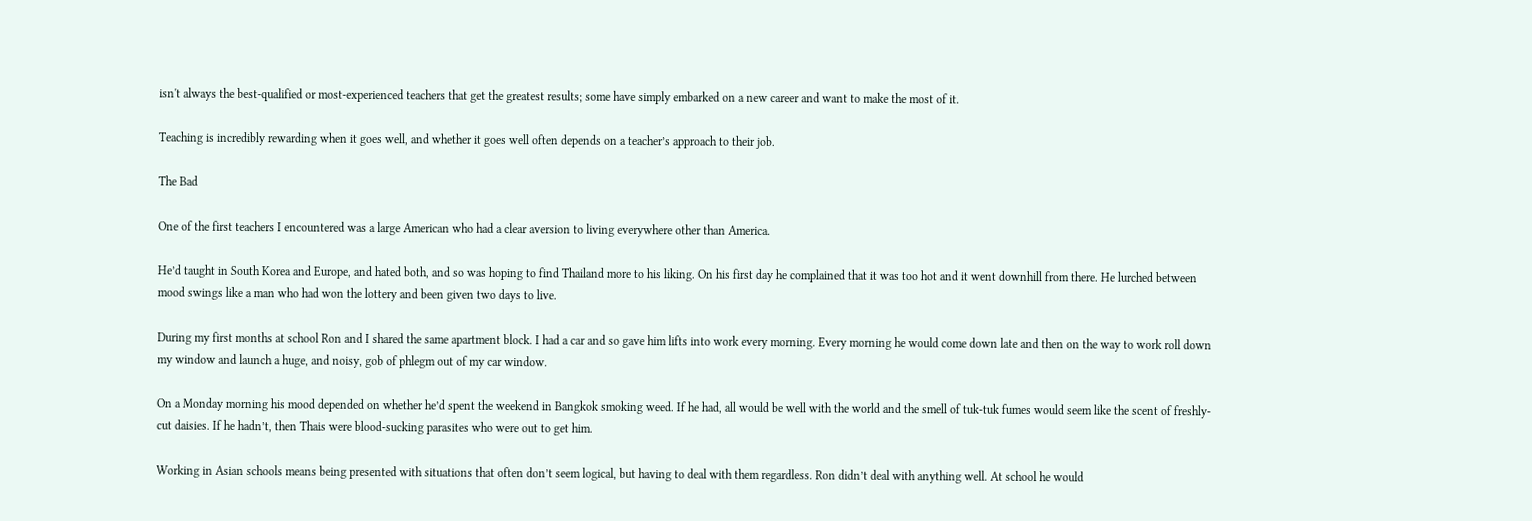isn't always the best-qualified or most-experienced teachers that get the greatest results; some have simply embarked on a new career and want to make the most of it.

Teaching is incredibly rewarding when it goes well, and whether it goes well often depends on a teacher’s approach to their job.

The Bad

One of the first teachers I encountered was a large American who had a clear aversion to living everywhere other than America.

He’d taught in South Korea and Europe, and hated both, and so was hoping to find Thailand more to his liking. On his first day he complained that it was too hot and it went downhill from there. He lurched between mood swings like a man who had won the lottery and been given two days to live.

During my first months at school Ron and I shared the same apartment block. I had a car and so gave him lifts into work every morning. Every morning he would come down late and then on the way to work roll down my window and launch a huge, and noisy, gob of phlegm out of my car window.

On a Monday morning his mood depended on whether he’d spent the weekend in Bangkok smoking weed. If he had, all would be well with the world and the smell of tuk-tuk fumes would seem like the scent of freshly-cut daisies. If he hadn’t, then Thais were blood-sucking parasites who were out to get him.

Working in Asian schools means being presented with situations that often don’t seem logical, but having to deal with them regardless. Ron didn’t deal with anything well. At school he would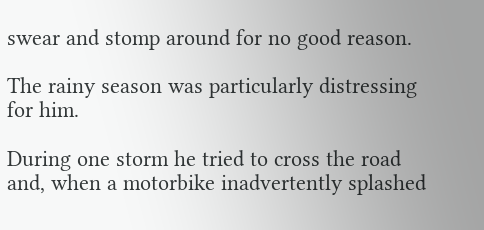swear and stomp around for no good reason.

The rainy season was particularly distressing for him.

During one storm he tried to cross the road and, when a motorbike inadvertently splashed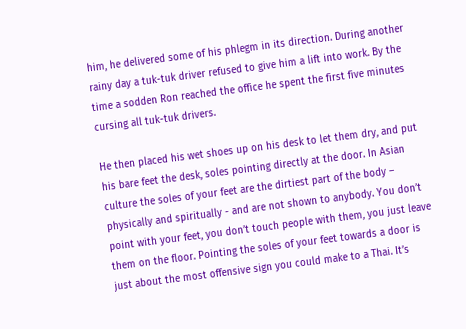him, he delivered some of his phlegm in its direction. During another rainy day a tuk-tuk driver refused to give him a lift into work. By the time a sodden Ron reached the office he spent the first five minutes cursing all tuk-tuk drivers.

He then placed his wet shoes up on his desk to let them dry, and put his bare feet the desk, soles pointing directly at the door. In Asian culture the soles of your feet are the dirtiest part of the body – physically and spiritually - and are not shown to anybody. You don’t point with your feet, you don’t touch people with them, you just leave them on the floor. Pointing the soles of your feet towards a door is just about the most offensive sign you could make to a Thai. It’s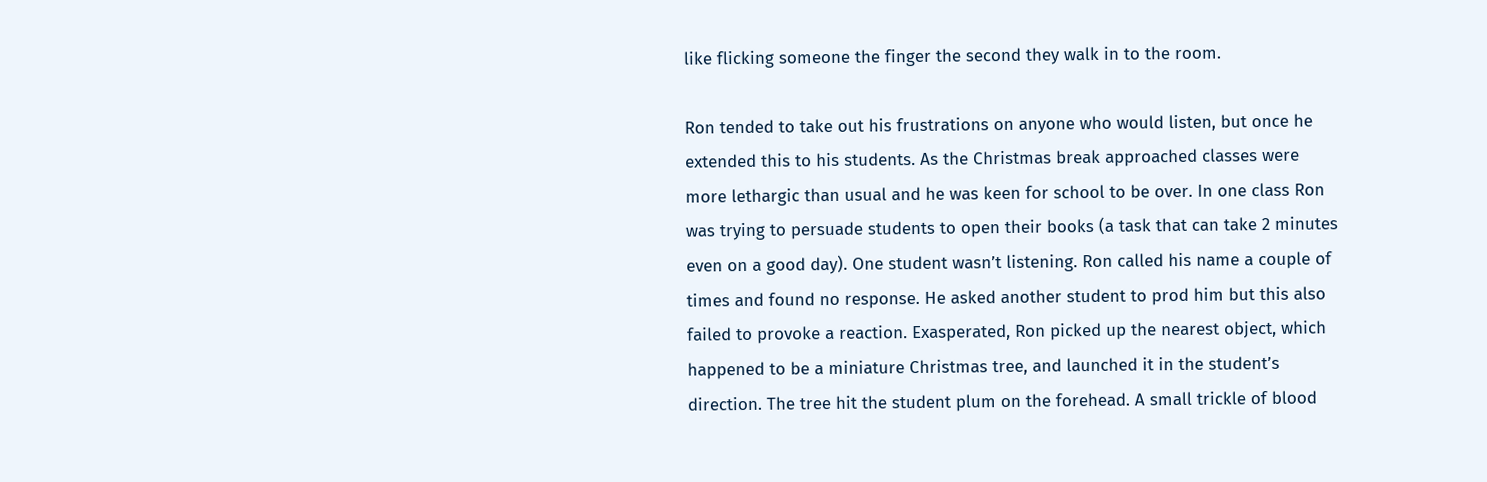like flicking someone the finger the second they walk in to the room.

Ron tended to take out his frustrations on anyone who would listen, but once he extended this to his students. As the Christmas break approached classes were more lethargic than usual and he was keen for school to be over. In one class Ron was trying to persuade students to open their books (a task that can take 2 minutes even on a good day). One student wasn’t listening. Ron called his name a couple of times and found no response. He asked another student to prod him but this also failed to provoke a reaction. Exasperated, Ron picked up the nearest object, which happened to be a miniature Christmas tree, and launched it in the student’s direction. The tree hit the student plum on the forehead. A small trickle of blood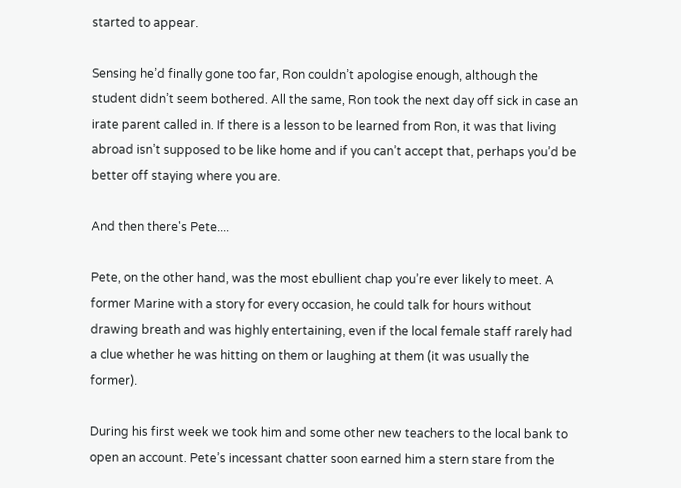started to appear.

Sensing he’d finally gone too far, Ron couldn’t apologise enough, although the student didn’t seem bothered. All the same, Ron took the next day off sick in case an irate parent called in. If there is a lesson to be learned from Ron, it was that living abroad isn’t supposed to be like home and if you can’t accept that, perhaps you’d be better off staying where you are.

And then there's Pete....

Pete, on the other hand, was the most ebullient chap you’re ever likely to meet. A former Marine with a story for every occasion, he could talk for hours without drawing breath and was highly entertaining, even if the local female staff rarely had a clue whether he was hitting on them or laughing at them (it was usually the former).

During his first week we took him and some other new teachers to the local bank to open an account. Pete’s incessant chatter soon earned him a stern stare from the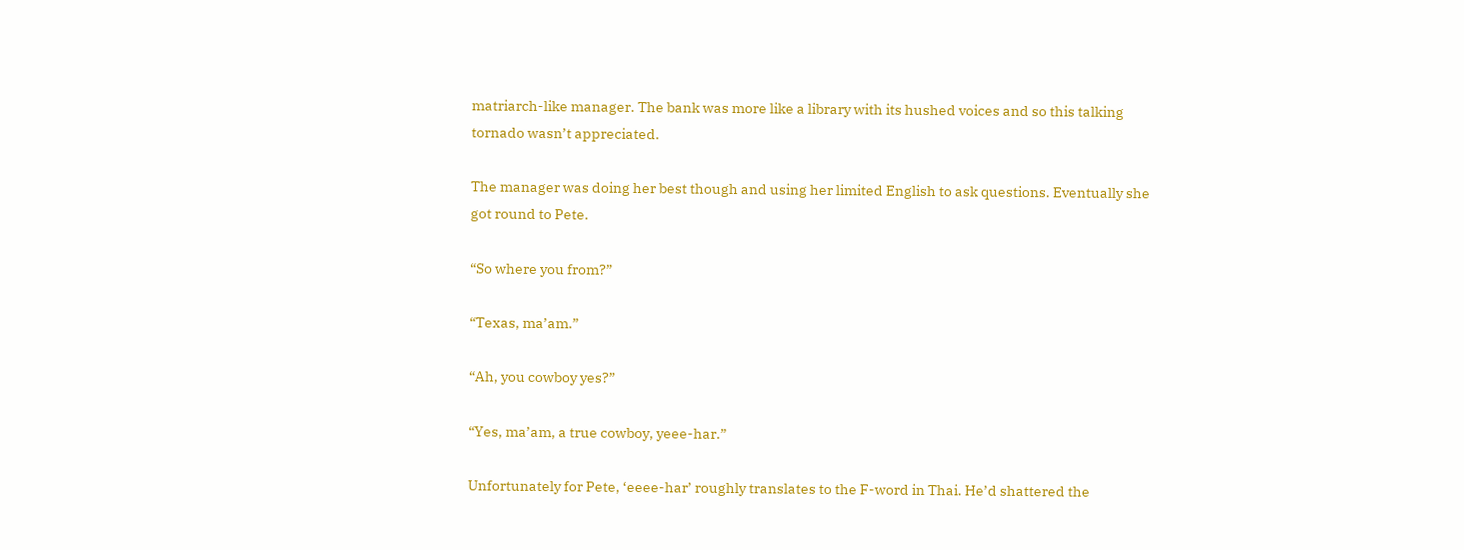matriarch-like manager. The bank was more like a library with its hushed voices and so this talking tornado wasn’t appreciated.

The manager was doing her best though and using her limited English to ask questions. Eventually she got round to Pete.

“So where you from?”

“Texas, ma’am.”

“Ah, you cowboy yes?”

“Yes, ma’am, a true cowboy, yeee-har.”

Unfortunately for Pete, ‘eeee-har’ roughly translates to the F-word in Thai. He’d shattered the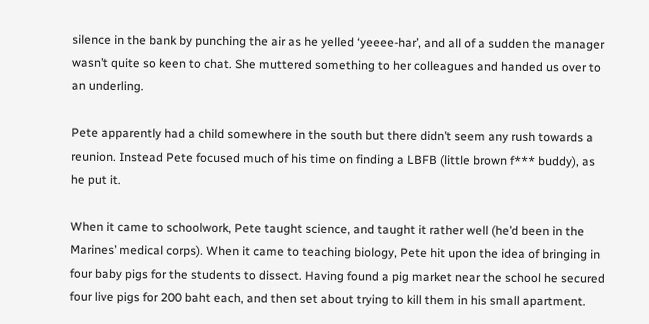silence in the bank by punching the air as he yelled ‘yeeee-har’, and all of a sudden the manager wasn’t quite so keen to chat. She muttered something to her colleagues and handed us over to an underling.

Pete apparently had a child somewhere in the south but there didn’t seem any rush towards a reunion. Instead Pete focused much of his time on finding a LBFB (little brown f*** buddy), as he put it.

When it came to schoolwork, Pete taught science, and taught it rather well (he’d been in the Marines’ medical corps). When it came to teaching biology, Pete hit upon the idea of bringing in four baby pigs for the students to dissect. Having found a pig market near the school he secured four live pigs for 200 baht each, and then set about trying to kill them in his small apartment.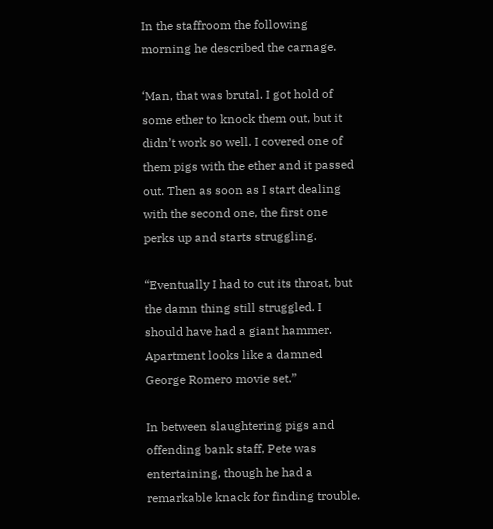In the staffroom the following morning he described the carnage.

‘Man, that was brutal. I got hold of some ether to knock them out, but it didn’t work so well. I covered one of them pigs with the ether and it passed out. Then as soon as I start dealing with the second one, the first one perks up and starts struggling.

“Eventually I had to cut its throat, but the damn thing still struggled. I should have had a giant hammer. Apartment looks like a damned George Romero movie set.”

In between slaughtering pigs and offending bank staff, Pete was entertaining, though he had a remarkable knack for finding trouble.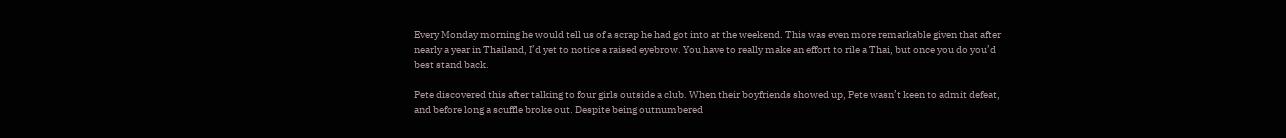Every Monday morning he would tell us of a scrap he had got into at the weekend. This was even more remarkable given that after nearly a year in Thailand, I’d yet to notice a raised eyebrow. You have to really make an effort to rile a Thai, but once you do you’d best stand back.

Pete discovered this after talking to four girls outside a club. When their boyfriends showed up, Pete wasn’t keen to admit defeat, and before long a scuffle broke out. Despite being outnumbered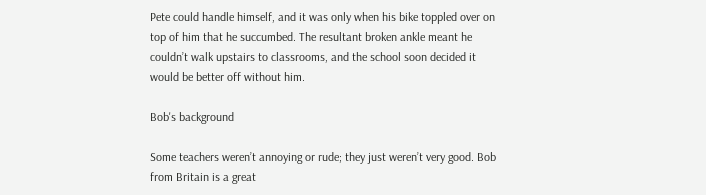Pete could handle himself, and it was only when his bike toppled over on top of him that he succumbed. The resultant broken ankle meant he couldn’t walk upstairs to classrooms, and the school soon decided it would be better off without him.

Bob's background

Some teachers weren’t annoying or rude; they just weren’t very good. Bob from Britain is a great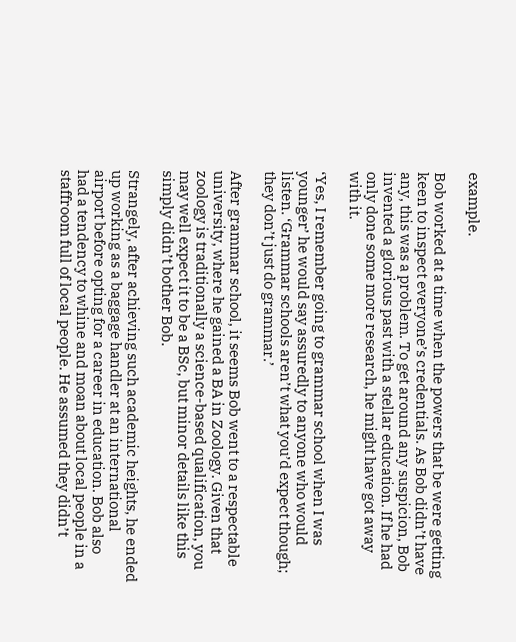example.

Bob worked at a time when the powers that be were getting keen to inspect everyone’s credentials. As Bob didn’t have any, this was a problem. To get around any suspicion, Bob invented a glorious past with a stellar education. If he had only done some more research, he might have got away with it.

‘Yes, I remember going to grammar school when I was younger’ he would say assuredly to anyone who would listen. ‘Grammar schools aren’t what you’d expect though; they don’t just do grammar.’

After grammar school, it seems Bob went to a respectable university, where he gained a BA in Zoology. Given that zoology is traditionally a science-based qualification, you may well expect it to be a BSc, but minor details like this simply didn’t bother Bob.

Strangely, after achieving such academic heights, he ended up working as a baggage handler at an international airport before opting for a career in education. Bob also had a tendency to whine and moan about local people in a staffroom full of local people. He assumed they didn’t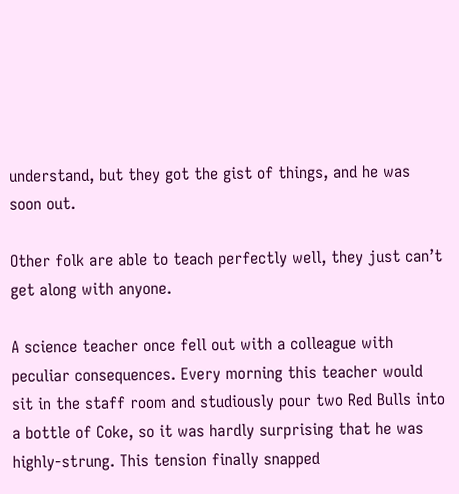understand, but they got the gist of things, and he was soon out.

Other folk are able to teach perfectly well, they just can’t get along with anyone.

A science teacher once fell out with a colleague with peculiar consequences. Every morning this teacher would sit in the staff room and studiously pour two Red Bulls into a bottle of Coke, so it was hardly surprising that he was highly-strung. This tension finally snapped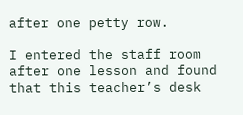after one petty row.

I entered the staff room after one lesson and found that this teacher’s desk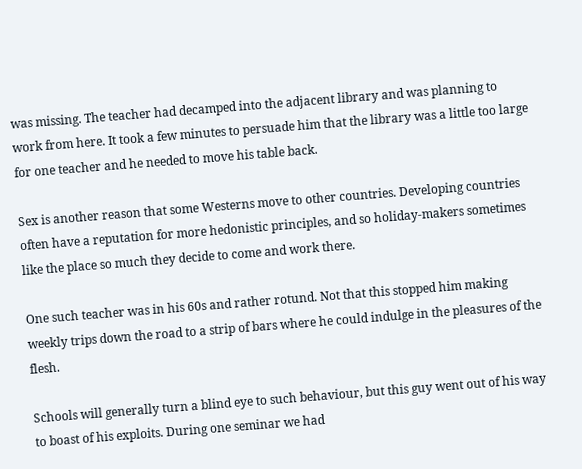was missing. The teacher had decamped into the adjacent library and was planning to work from here. It took a few minutes to persuade him that the library was a little too large for one teacher and he needed to move his table back.

Sex is another reason that some Westerns move to other countries. Developing countries often have a reputation for more hedonistic principles, and so holiday-makers sometimes like the place so much they decide to come and work there.

One such teacher was in his 60s and rather rotund. Not that this stopped him making weekly trips down the road to a strip of bars where he could indulge in the pleasures of the flesh.

Schools will generally turn a blind eye to such behaviour, but this guy went out of his way to boast of his exploits. During one seminar we had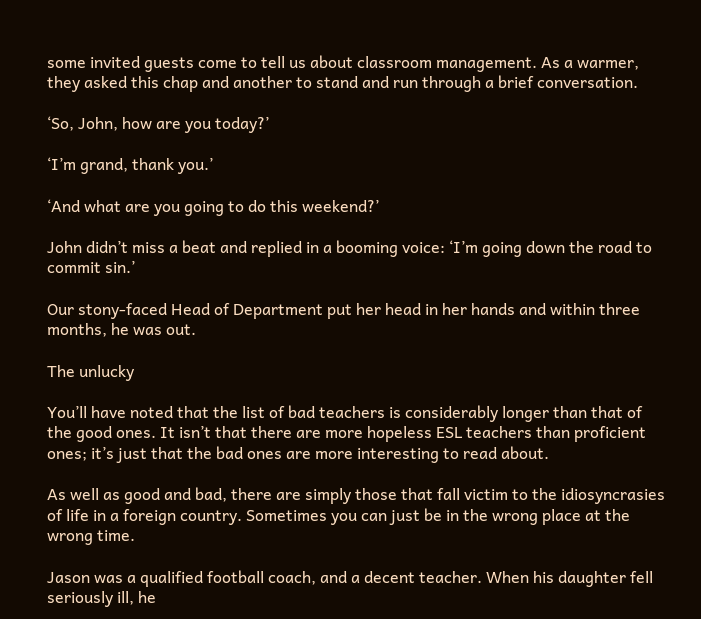some invited guests come to tell us about classroom management. As a warmer, they asked this chap and another to stand and run through a brief conversation.

‘So, John, how are you today?’

‘I’m grand, thank you.’

‘And what are you going to do this weekend?’

John didn’t miss a beat and replied in a booming voice: ‘I’m going down the road to commit sin.’

Our stony-faced Head of Department put her head in her hands and within three months, he was out.

The unlucky

You’ll have noted that the list of bad teachers is considerably longer than that of the good ones. It isn’t that there are more hopeless ESL teachers than proficient ones; it’s just that the bad ones are more interesting to read about.

As well as good and bad, there are simply those that fall victim to the idiosyncrasies of life in a foreign country. Sometimes you can just be in the wrong place at the wrong time.

Jason was a qualified football coach, and a decent teacher. When his daughter fell seriously ill, he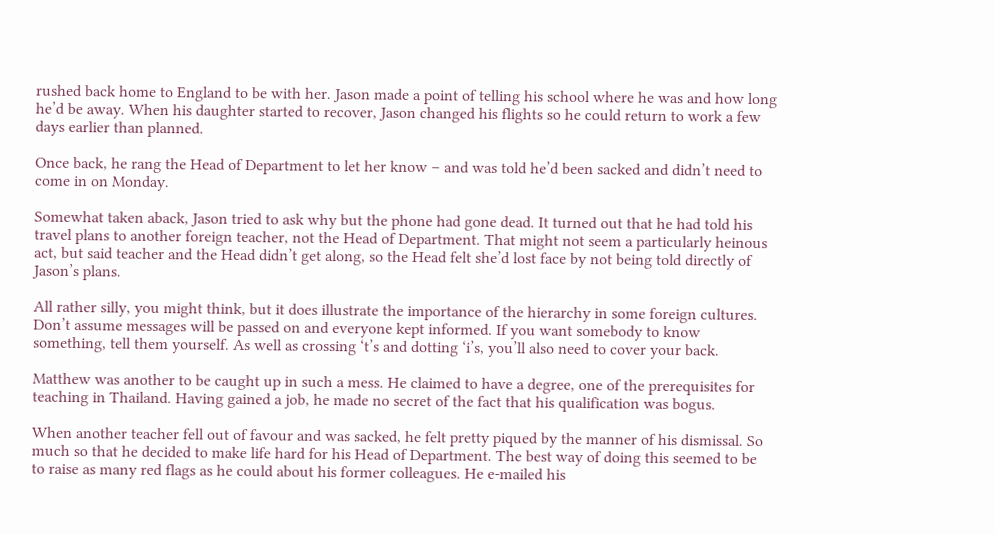rushed back home to England to be with her. Jason made a point of telling his school where he was and how long he’d be away. When his daughter started to recover, Jason changed his flights so he could return to work a few days earlier than planned.

Once back, he rang the Head of Department to let her know – and was told he’d been sacked and didn’t need to come in on Monday.

Somewhat taken aback, Jason tried to ask why but the phone had gone dead. It turned out that he had told his travel plans to another foreign teacher, not the Head of Department. That might not seem a particularly heinous act, but said teacher and the Head didn’t get along, so the Head felt she’d lost face by not being told directly of Jason’s plans.

All rather silly, you might think, but it does illustrate the importance of the hierarchy in some foreign cultures. Don’t assume messages will be passed on and everyone kept informed. If you want somebody to know something, tell them yourself. As well as crossing ‘t’s and dotting ‘i’s, you’ll also need to cover your back.

Matthew was another to be caught up in such a mess. He claimed to have a degree, one of the prerequisites for teaching in Thailand. Having gained a job, he made no secret of the fact that his qualification was bogus.

When another teacher fell out of favour and was sacked, he felt pretty piqued by the manner of his dismissal. So much so that he decided to make life hard for his Head of Department. The best way of doing this seemed to be to raise as many red flags as he could about his former colleagues. He e-mailed his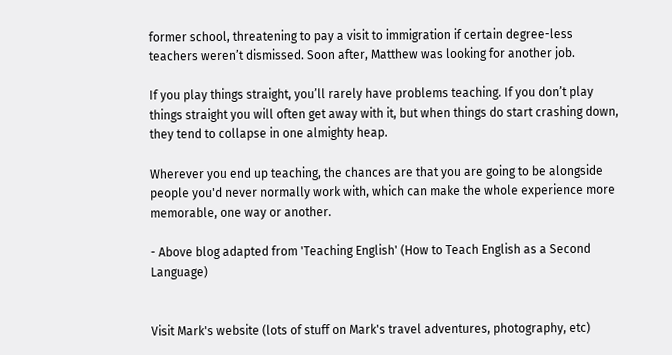former school, threatening to pay a visit to immigration if certain degree-less teachers weren’t dismissed. Soon after, Matthew was looking for another job.

If you play things straight, you’ll rarely have problems teaching. If you don’t play things straight you will often get away with it, but when things do start crashing down, they tend to collapse in one almighty heap.

Wherever you end up teaching, the chances are that you are going to be alongside people you'd never normally work with, which can make the whole experience more memorable, one way or another.

- Above blog adapted from 'Teaching English' (How to Teach English as a Second Language)


Visit Mark's website (lots of stuff on Mark's travel adventures, photography, etc)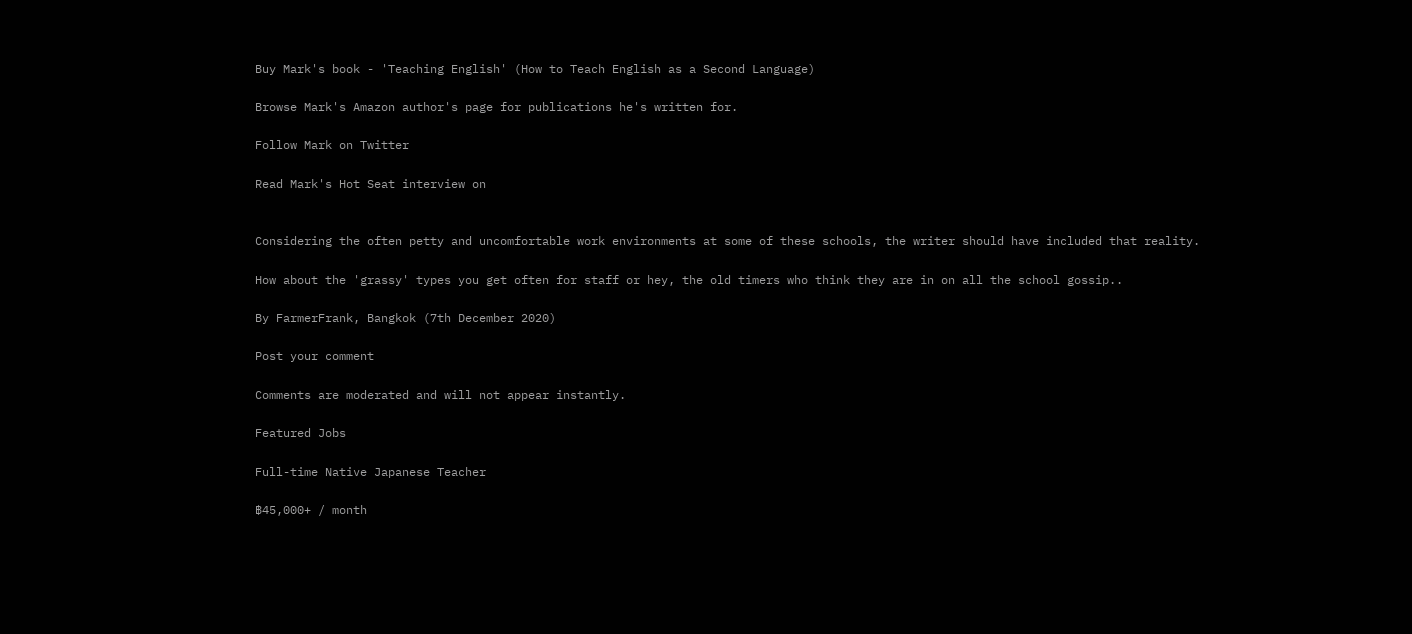Buy Mark's book - 'Teaching English' (How to Teach English as a Second Language)

Browse Mark's Amazon author's page for publications he's written for.

Follow Mark on Twitter

Read Mark's Hot Seat interview on


Considering the often petty and uncomfortable work environments at some of these schools, the writer should have included that reality.

How about the 'grassy' types you get often for staff or hey, the old timers who think they are in on all the school gossip..

By FarmerFrank, Bangkok (7th December 2020)

Post your comment

Comments are moderated and will not appear instantly.

Featured Jobs

Full-time Native Japanese Teacher

฿45,000+ / month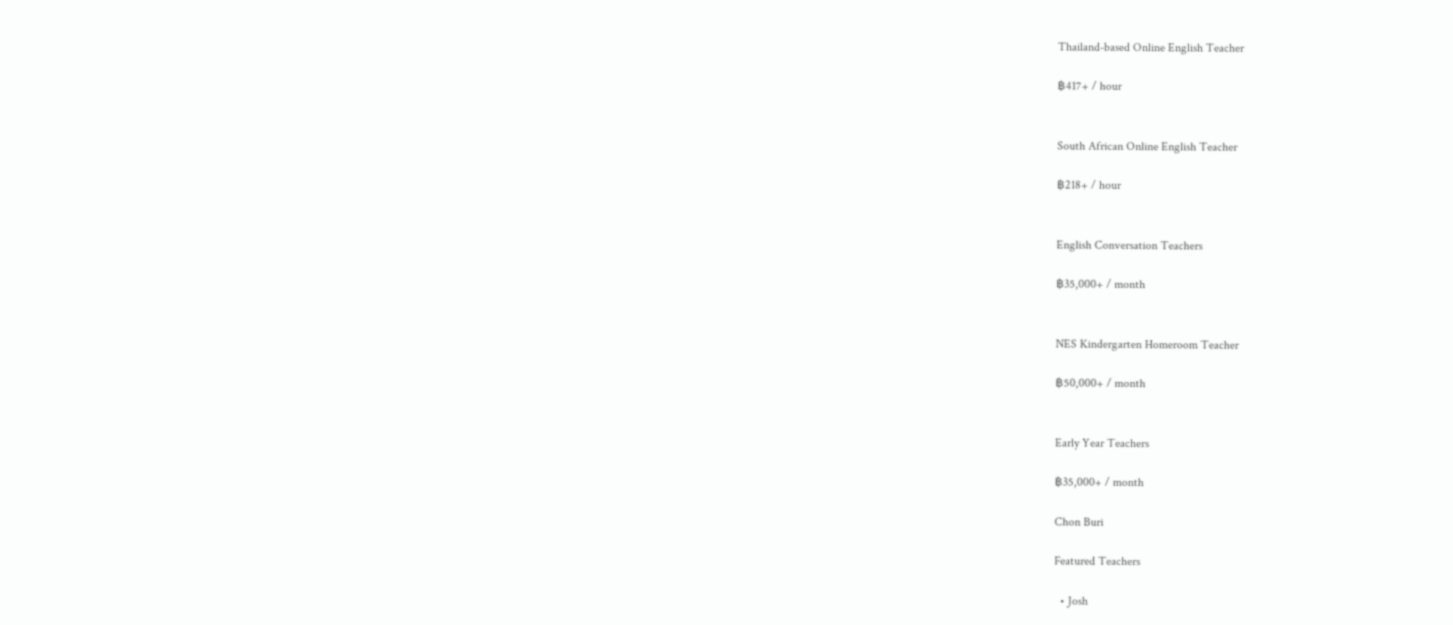Thailand-based Online English Teacher

฿417+ / hour


South African Online English Teacher

฿218+ / hour


English Conversation Teachers

฿35,000+ / month


NES Kindergarten Homeroom Teacher

฿50,000+ / month


Early Year Teachers

฿35,000+ / month

Chon Buri

Featured Teachers

  • Josh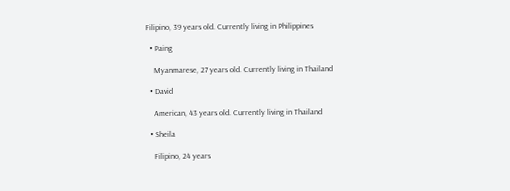Filipino, 39 years old. Currently living in Philippines

  • Paing

    Myanmarese, 27 years old. Currently living in Thailand

  • David

    American, 43 years old. Currently living in Thailand

  • Sheila

    Filipino, 24 years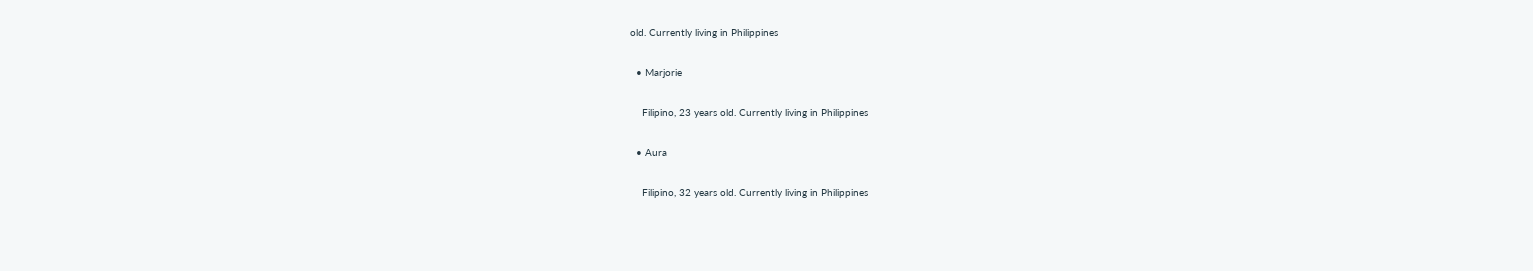old. Currently living in Philippines

  • Marjorie

    Filipino, 23 years old. Currently living in Philippines

  • Aura

    Filipino, 32 years old. Currently living in Philippines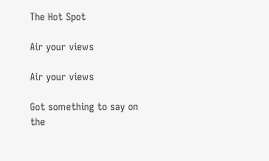The Hot Spot

Air your views

Air your views

Got something to say on the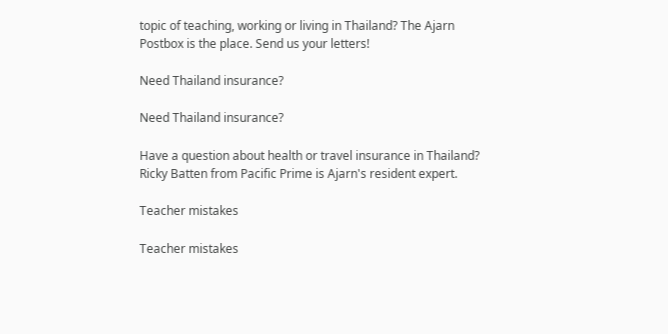topic of teaching, working or living in Thailand? The Ajarn Postbox is the place. Send us your letters!

Need Thailand insurance?

Need Thailand insurance?

Have a question about health or travel insurance in Thailand? Ricky Batten from Pacific Prime is Ajarn's resident expert.

Teacher mistakes

Teacher mistakes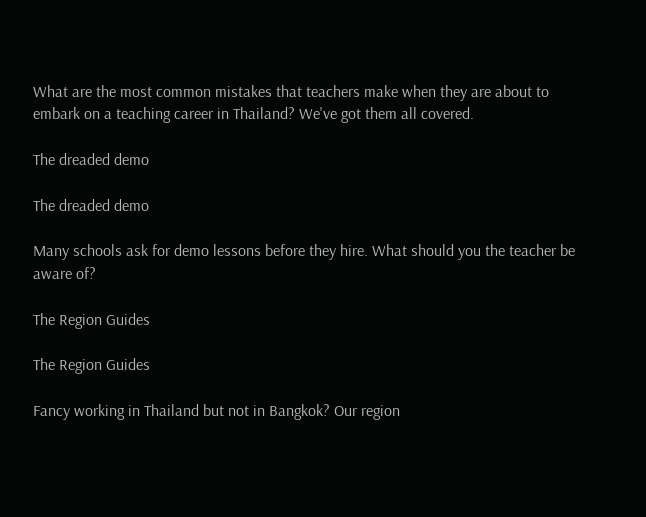What are the most common mistakes that teachers make when they are about to embark on a teaching career in Thailand? We've got them all covered.

The dreaded demo

The dreaded demo

Many schools ask for demo lessons before they hire. What should you the teacher be aware of?

The Region Guides

The Region Guides

Fancy working in Thailand but not in Bangkok? Our region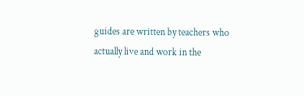guides are written by teachers who actually live and work in the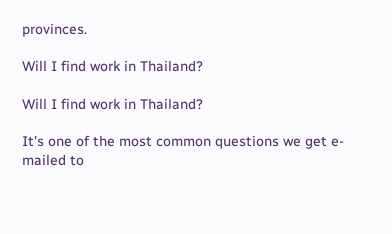provinces.

Will I find work in Thailand?

Will I find work in Thailand?

It's one of the most common questions we get e-mailed to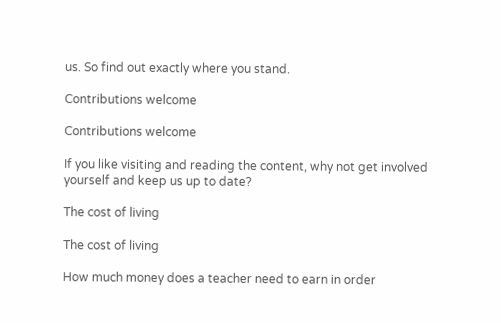us. So find out exactly where you stand.

Contributions welcome

Contributions welcome

If you like visiting and reading the content, why not get involved yourself and keep us up to date?

The cost of living

The cost of living

How much money does a teacher need to earn in order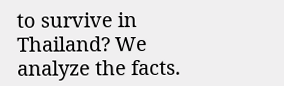to survive in Thailand? We analyze the facts.